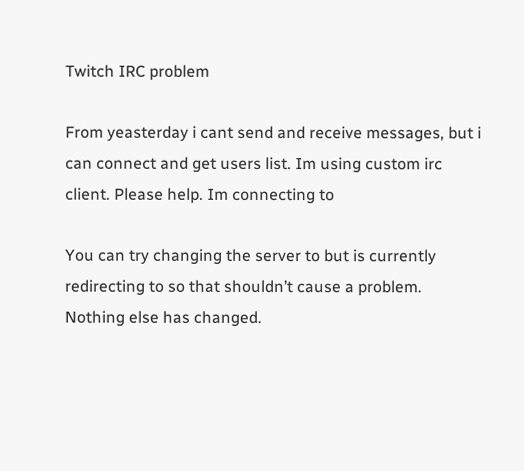Twitch IRC problem

From yeasterday i cant send and receive messages, but i can connect and get users list. Im using custom irc client. Please help. Im connecting to

You can try changing the server to but is currently redirecting to so that shouldn’t cause a problem. Nothing else has changed.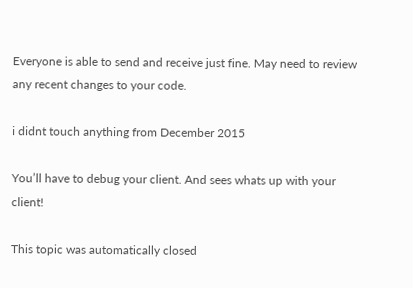Everyone is able to send and receive just fine. May need to review any recent changes to your code.

i didnt touch anything from December 2015

You’ll have to debug your client. And sees whats up with your client!

This topic was automatically closed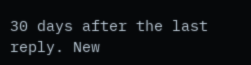30 days after the last reply. New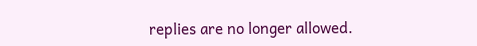replies are no longer allowed.